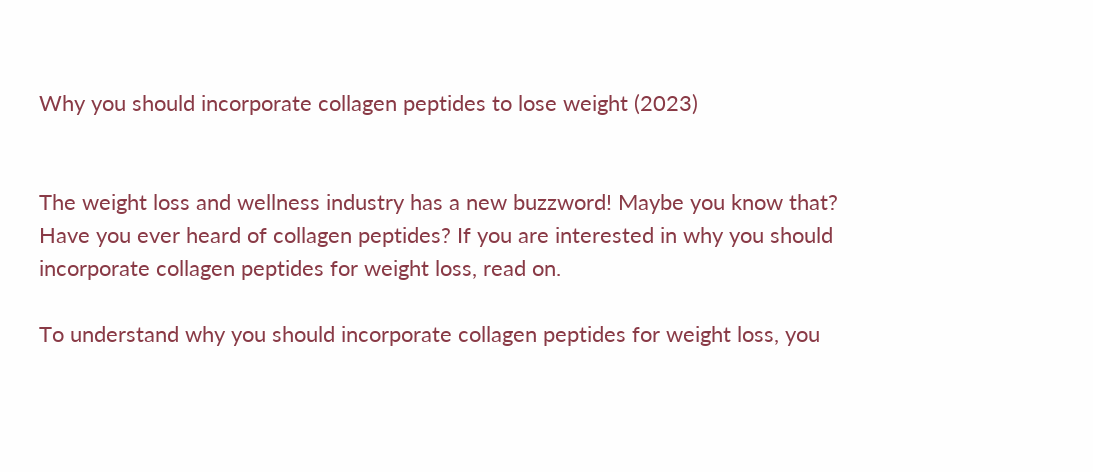Why you should incorporate collagen peptides to lose weight (2023)


The weight loss and wellness industry has a new buzzword! Maybe you know that? Have you ever heard of collagen peptides? If you are interested in why you should incorporate collagen peptides for weight loss, read on.

To understand why you should incorporate collagen peptides for weight loss, you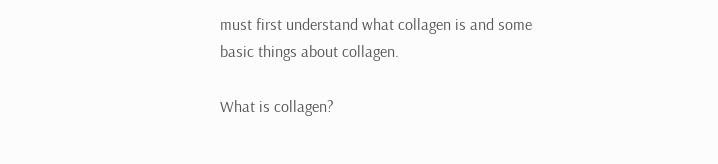must first understand what collagen is and some basic things about collagen.

What is collagen?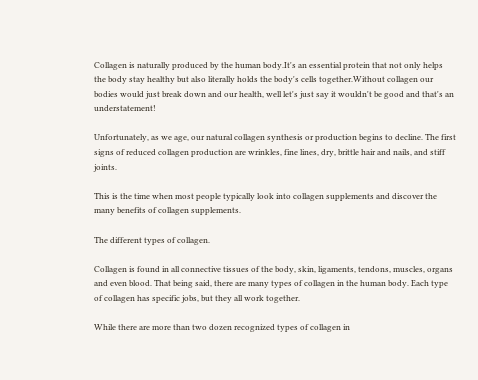Collagen is naturally produced by the human body.It's an essential protein that not only helps the body stay healthy but also literally holds the body's cells together.Without collagen our bodies would just break down and our health, well let's just say it wouldn't be good and that's an understatement!

Unfortunately, as we age, our natural collagen synthesis or production begins to decline. The first signs of reduced collagen production are wrinkles, fine lines, dry, brittle hair and nails, and stiff joints.

This is the time when most people typically look into collagen supplements and discover the many benefits of collagen supplements.

The different types of collagen.

Collagen is found in all connective tissues of the body, skin, ligaments, tendons, muscles, organs and even blood. That being said, there are many types of collagen in the human body. Each type of collagen has specific jobs, but they all work together.

While there are more than two dozen recognized types of collagen in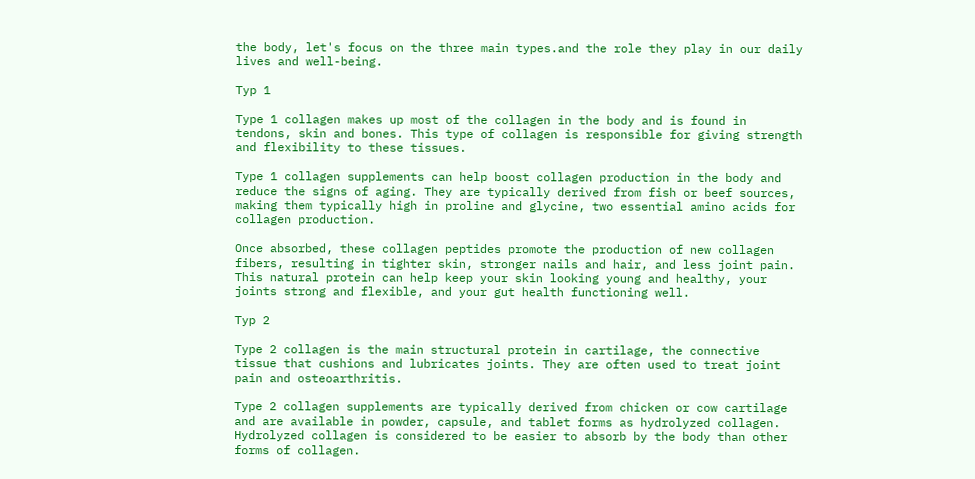the body, let's focus on the three main types.and the role they play in our daily lives and well-being.

Typ 1

Type 1 collagen makes up most of the collagen in the body and is found in tendons, skin and bones. This type of collagen is responsible for giving strength and flexibility to these tissues.

Type 1 collagen supplements can help boost collagen production in the body and reduce the signs of aging. They are typically derived from fish or beef sources, making them typically high in proline and glycine, two essential amino acids for collagen production.

Once absorbed, these collagen peptides promote the production of new collagen fibers, resulting in tighter skin, stronger nails and hair, and less joint pain. This natural protein can help keep your skin looking young and healthy, your joints strong and flexible, and your gut health functioning well.

Typ 2

Type 2 collagen is the main structural protein in cartilage, the connective tissue that cushions and lubricates joints. They are often used to treat joint pain and osteoarthritis.

Type 2 collagen supplements are typically derived from chicken or cow cartilage and are available in powder, capsule, and tablet forms as hydrolyzed collagen. Hydrolyzed collagen is considered to be easier to absorb by the body than other forms of collagen.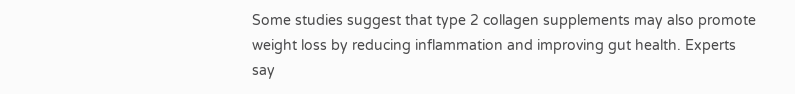Some studies suggest that type 2 collagen supplements may also promote weight loss by reducing inflammation and improving gut health. Experts say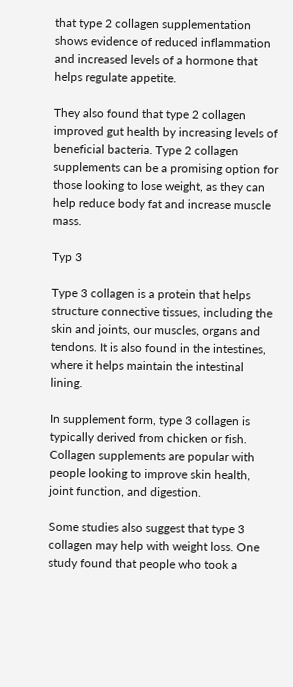that type 2 collagen supplementation shows evidence of reduced inflammation and increased levels of a hormone that helps regulate appetite.

They also found that type 2 collagen improved gut health by increasing levels of beneficial bacteria. Type 2 collagen supplements can be a promising option for those looking to lose weight, as they can help reduce body fat and increase muscle mass.

Typ 3

Type 3 collagen is a protein that helps structure connective tissues, including the skin and joints, our muscles, organs and tendons. It is also found in the intestines, where it helps maintain the intestinal lining.

In supplement form, type 3 collagen is typically derived from chicken or fish. Collagen supplements are popular with people looking to improve skin health, joint function, and digestion.

Some studies also suggest that type 3 collagen may help with weight loss. One study found that people who took a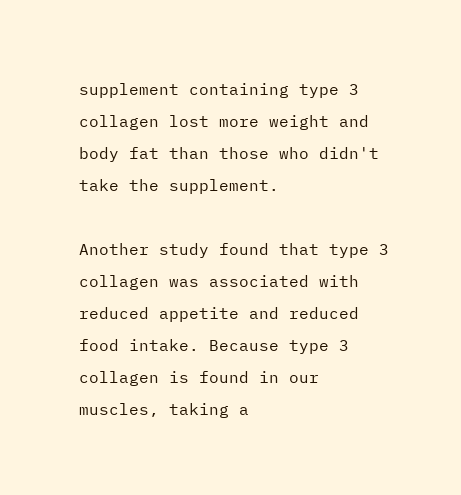supplement containing type 3 collagen lost more weight and body fat than those who didn't take the supplement.

Another study found that type 3 collagen was associated with reduced appetite and reduced food intake. Because type 3 collagen is found in our muscles, taking a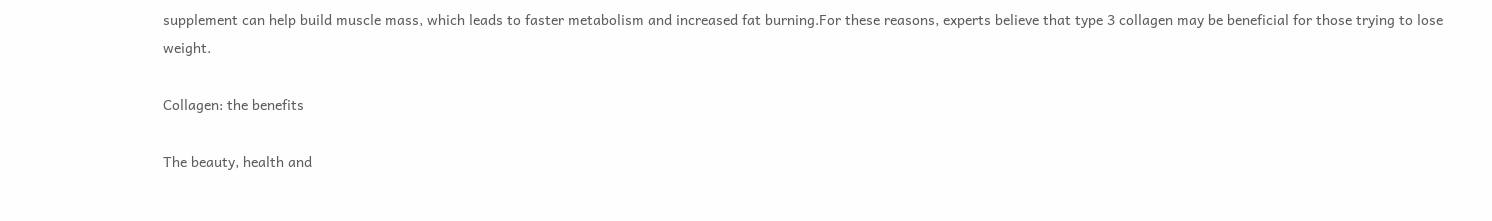supplement can help build muscle mass, which leads to faster metabolism and increased fat burning.For these reasons, experts believe that type 3 collagen may be beneficial for those trying to lose weight.

Collagen: the benefits

The beauty, health and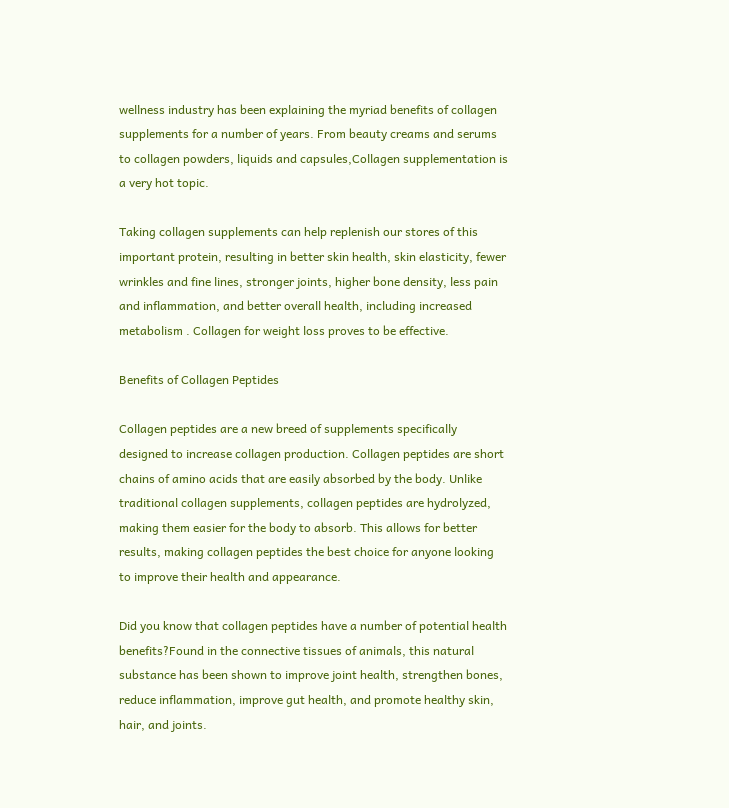wellness industry has been explaining the myriad benefits of collagen supplements for a number of years. From beauty creams and serums to collagen powders, liquids and capsules,Collagen supplementation is a very hot topic.

Taking collagen supplements can help replenish our stores of this important protein, resulting in better skin health, skin elasticity, fewer wrinkles and fine lines, stronger joints, higher bone density, less pain and inflammation, and better overall health, including increased metabolism . Collagen for weight loss proves to be effective.

Benefits of Collagen Peptides

Collagen peptides are a new breed of supplements specifically designed to increase collagen production. Collagen peptides are short chains of amino acids that are easily absorbed by the body. Unlike traditional collagen supplements, collagen peptides are hydrolyzed, making them easier for the body to absorb. This allows for better results, making collagen peptides the best choice for anyone looking to improve their health and appearance.

Did you know that collagen peptides have a number of potential health benefits?Found in the connective tissues of animals, this natural substance has been shown to improve joint health, strengthen bones, reduce inflammation, improve gut health, and promote healthy skin, hair, and joints.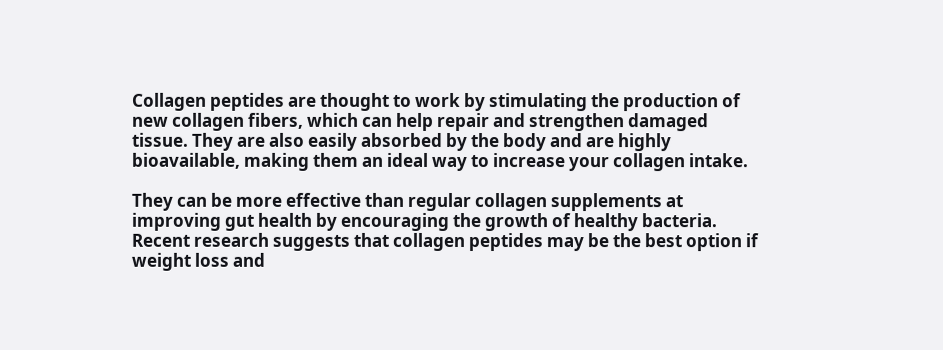Collagen peptides are thought to work by stimulating the production of new collagen fibers, which can help repair and strengthen damaged tissue. They are also easily absorbed by the body and are highly bioavailable, making them an ideal way to increase your collagen intake.

They can be more effective than regular collagen supplements at improving gut health by encouraging the growth of healthy bacteria. Recent research suggests that collagen peptides may be the best option if weight loss and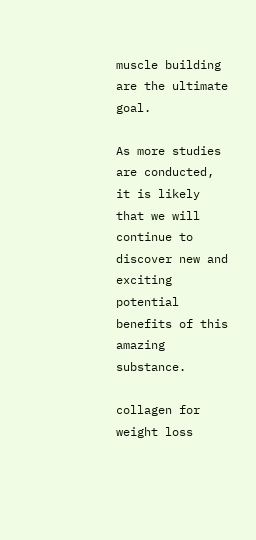muscle building are the ultimate goal.

As more studies are conducted, it is likely that we will continue to discover new and exciting potential benefits of this amazing substance.

collagen for weight loss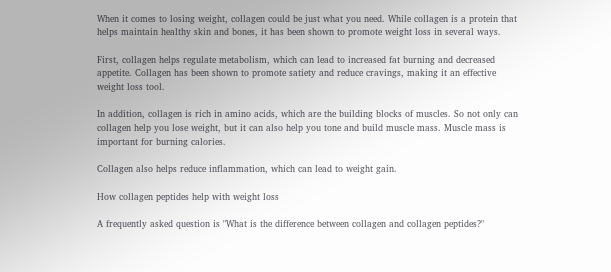When it comes to losing weight, collagen could be just what you need. While collagen is a protein that helps maintain healthy skin and bones, it has been shown to promote weight loss in several ways.

First, collagen helps regulate metabolism, which can lead to increased fat burning and decreased appetite. Collagen has been shown to promote satiety and reduce cravings, making it an effective weight loss tool.

In addition, collagen is rich in amino acids, which are the building blocks of muscles. So not only can collagen help you lose weight, but it can also help you tone and build muscle mass. Muscle mass is important for burning calories.

Collagen also helps reduce inflammation, which can lead to weight gain.

How collagen peptides help with weight loss

A frequently asked question is "What is the difference between collagen and collagen peptides?"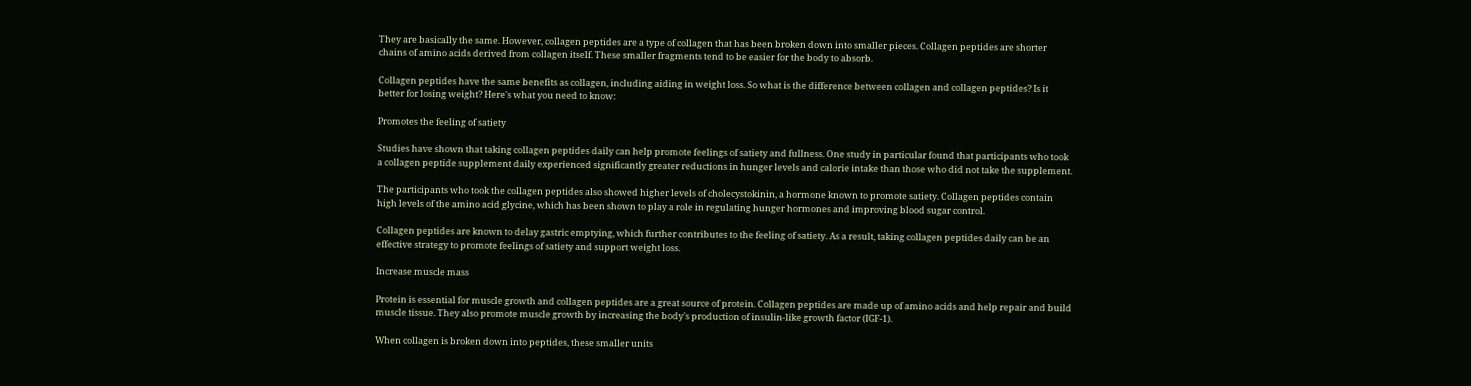They are basically the same. However, collagen peptides are a type of collagen that has been broken down into smaller pieces. Collagen peptides are shorter chains of amino acids derived from collagen itself. These smaller fragments tend to be easier for the body to absorb.

Collagen peptides have the same benefits as collagen, including aiding in weight loss. So what is the difference between collagen and collagen peptides? Is it better for losing weight? Here's what you need to know:

Promotes the feeling of satiety

Studies have shown that taking collagen peptides daily can help promote feelings of satiety and fullness. One study in particular found that participants who took a collagen peptide supplement daily experienced significantly greater reductions in hunger levels and calorie intake than those who did not take the supplement.

The participants who took the collagen peptides also showed higher levels of cholecystokinin, a hormone known to promote satiety. Collagen peptides contain high levels of the amino acid glycine, which has been shown to play a role in regulating hunger hormones and improving blood sugar control.

Collagen peptides are known to delay gastric emptying, which further contributes to the feeling of satiety. As a result, taking collagen peptides daily can be an effective strategy to promote feelings of satiety and support weight loss.

Increase muscle mass

Protein is essential for muscle growth and collagen peptides are a great source of protein. Collagen peptides are made up of amino acids and help repair and build muscle tissue. They also promote muscle growth by increasing the body's production of insulin-like growth factor (IGF-1).

When collagen is broken down into peptides, these smaller units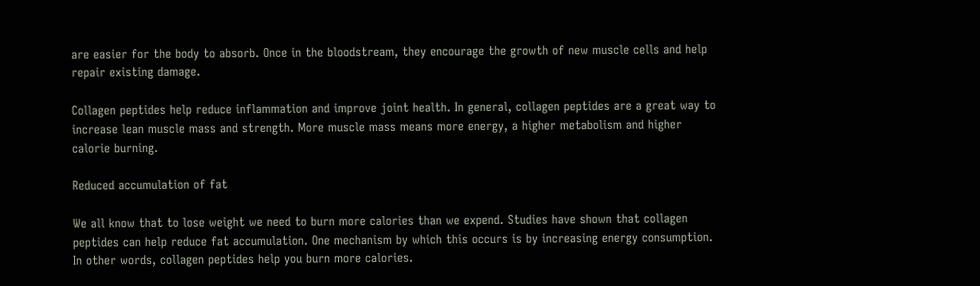are easier for the body to absorb. Once in the bloodstream, they encourage the growth of new muscle cells and help repair existing damage.

Collagen peptides help reduce inflammation and improve joint health. In general, collagen peptides are a great way to increase lean muscle mass and strength. More muscle mass means more energy, a higher metabolism and higher calorie burning.

Reduced accumulation of fat

We all know that to lose weight we need to burn more calories than we expend. Studies have shown that collagen peptides can help reduce fat accumulation. One mechanism by which this occurs is by increasing energy consumption. In other words, collagen peptides help you burn more calories.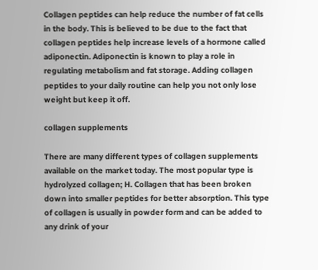Collagen peptides can help reduce the number of fat cells in the body. This is believed to be due to the fact that collagen peptides help increase levels of a hormone called adiponectin. Adiponectin is known to play a role in regulating metabolism and fat storage. Adding collagen peptides to your daily routine can help you not only lose weight but keep it off.

collagen supplements

There are many different types of collagen supplements available on the market today. The most popular type is hydrolyzed collagen; H. Collagen that has been broken down into smaller peptides for better absorption. This type of collagen is usually in powder form and can be added to any drink of your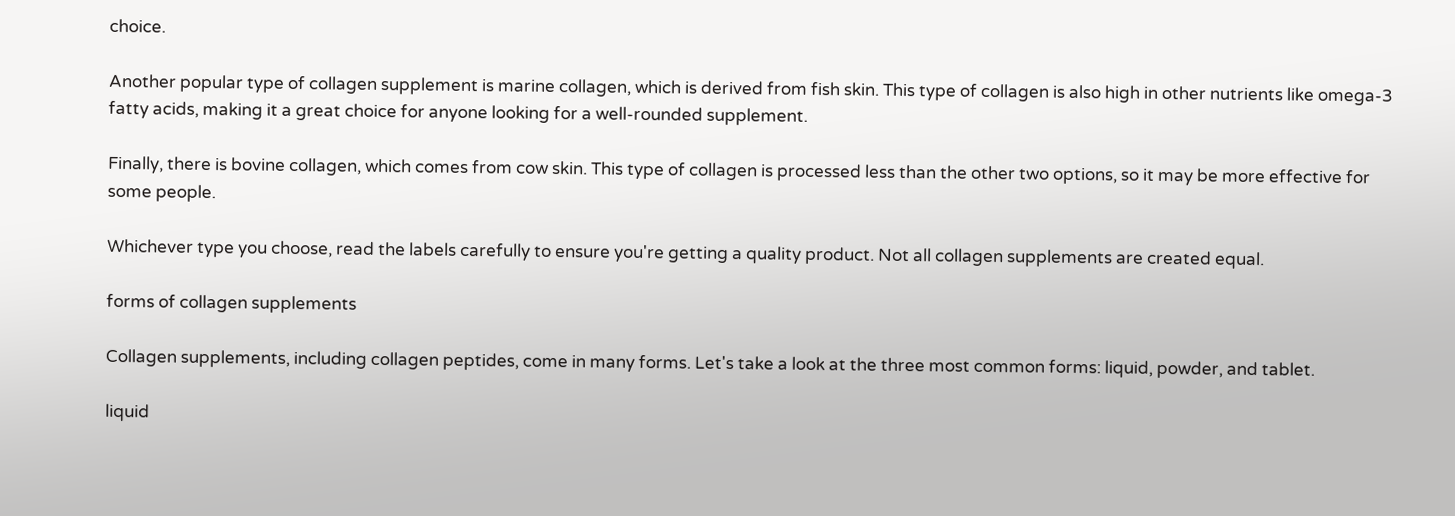choice.

Another popular type of collagen supplement is marine collagen, which is derived from fish skin. This type of collagen is also high in other nutrients like omega-3 fatty acids, making it a great choice for anyone looking for a well-rounded supplement.

Finally, there is bovine collagen, which comes from cow skin. This type of collagen is processed less than the other two options, so it may be more effective for some people.

Whichever type you choose, read the labels carefully to ensure you're getting a quality product. Not all collagen supplements are created equal.

forms of collagen supplements

Collagen supplements, including collagen peptides, come in many forms. Let's take a look at the three most common forms: liquid, powder, and tablet.

liquid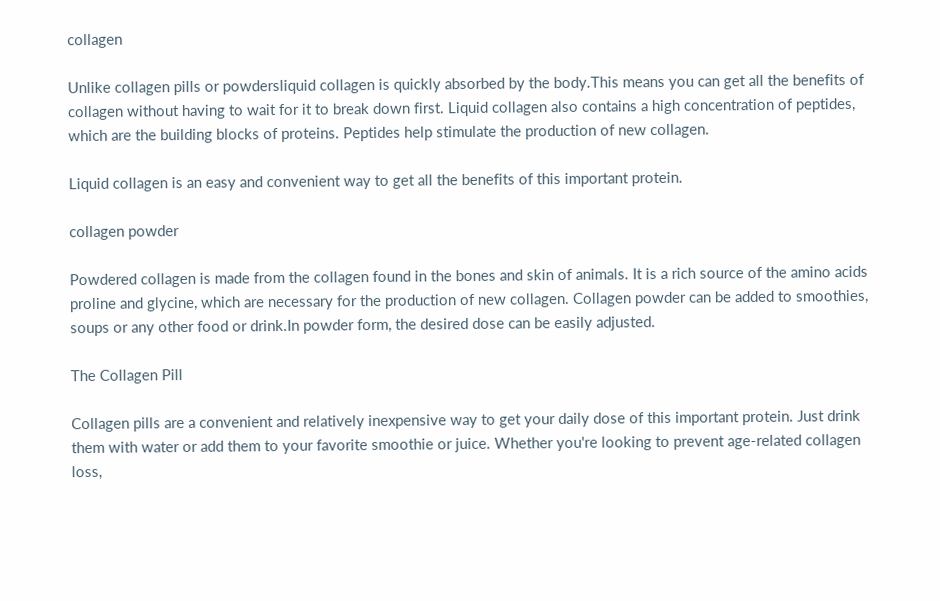collagen

Unlike collagen pills or powdersliquid collagen is quickly absorbed by the body.This means you can get all the benefits of collagen without having to wait for it to break down first. Liquid collagen also contains a high concentration of peptides, which are the building blocks of proteins. Peptides help stimulate the production of new collagen.

Liquid collagen is an easy and convenient way to get all the benefits of this important protein.

collagen powder

Powdered collagen is made from the collagen found in the bones and skin of animals. It is a rich source of the amino acids proline and glycine, which are necessary for the production of new collagen. Collagen powder can be added to smoothies, soups or any other food or drink.In powder form, the desired dose can be easily adjusted.

The Collagen Pill

Collagen pills are a convenient and relatively inexpensive way to get your daily dose of this important protein. Just drink them with water or add them to your favorite smoothie or juice. Whether you're looking to prevent age-related collagen loss,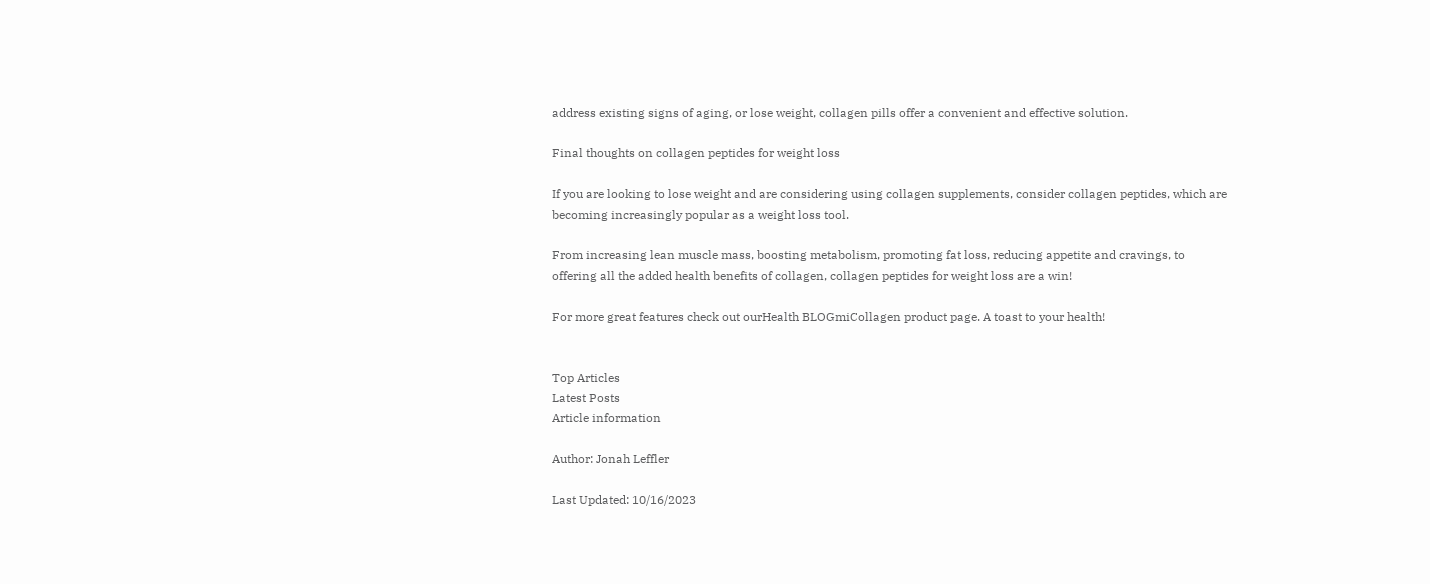address existing signs of aging, or lose weight, collagen pills offer a convenient and effective solution.

Final thoughts on collagen peptides for weight loss

If you are looking to lose weight and are considering using collagen supplements, consider collagen peptides, which are becoming increasingly popular as a weight loss tool.

From increasing lean muscle mass, boosting metabolism, promoting fat loss, reducing appetite and cravings, to offering all the added health benefits of collagen, collagen peptides for weight loss are a win!

For more great features check out ourHealth BLOGmiCollagen product page. A toast to your health!


Top Articles
Latest Posts
Article information

Author: Jonah Leffler

Last Updated: 10/16/2023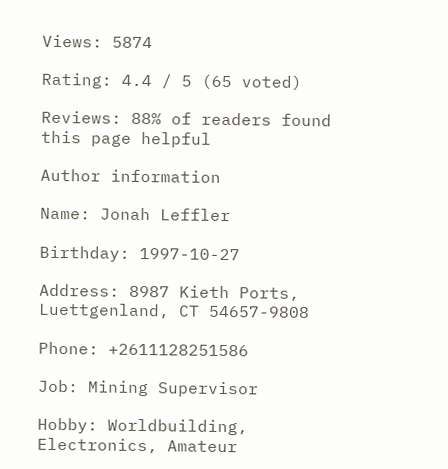Views: 5874

Rating: 4.4 / 5 (65 voted)

Reviews: 88% of readers found this page helpful

Author information

Name: Jonah Leffler

Birthday: 1997-10-27

Address: 8987 Kieth Ports, Luettgenland, CT 54657-9808

Phone: +2611128251586

Job: Mining Supervisor

Hobby: Worldbuilding, Electronics, Amateur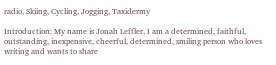radio, Skiing, Cycling, Jogging, Taxidermy

Introduction: My name is Jonah Leffler, I am a determined, faithful, outstanding, inexpensive, cheerful, determined, smiling person who loves writing and wants to share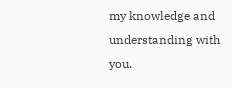my knowledge and understanding with you.